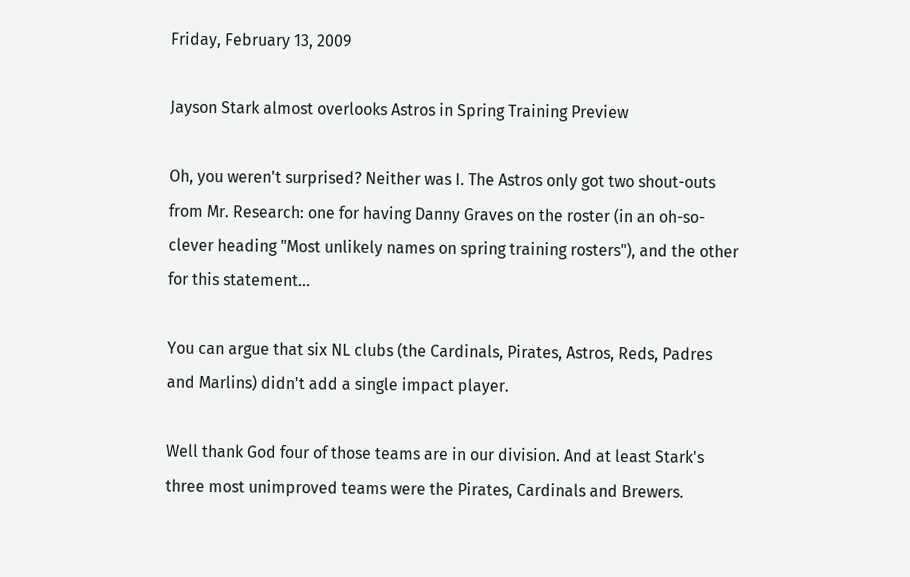Friday, February 13, 2009

Jayson Stark almost overlooks Astros in Spring Training Preview

Oh, you weren't surprised? Neither was I. The Astros only got two shout-outs from Mr. Research: one for having Danny Graves on the roster (in an oh-so-clever heading "Most unlikely names on spring training rosters"), and the other for this statement...

You can argue that six NL clubs (the Cardinals, Pirates, Astros, Reds, Padres and Marlins) didn't add a single impact player.

Well thank God four of those teams are in our division. And at least Stark's three most unimproved teams were the Pirates, Cardinals and Brewers.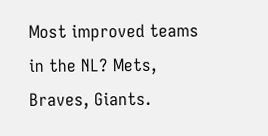Most improved teams in the NL? Mets, Braves, Giants.